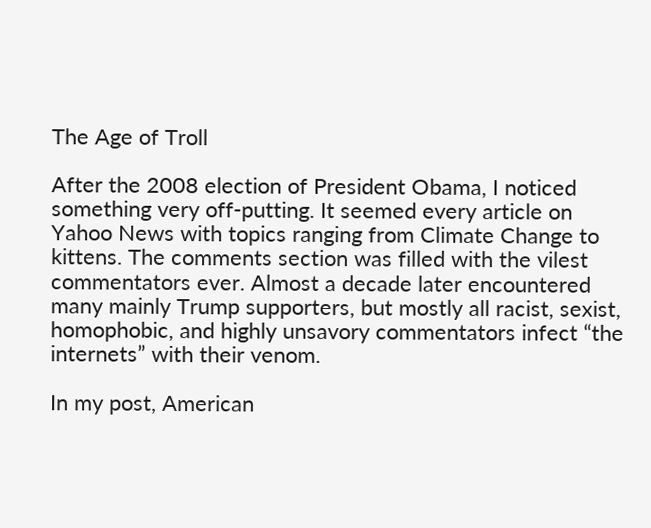The Age of Troll

After the 2008 election of President Obama, I noticed something very off-putting. It seemed every article on Yahoo News with topics ranging from Climate Change to kittens. The comments section was filled with the vilest commentators ever. Almost a decade later encountered many mainly Trump supporters, but mostly all racist, sexist, homophobic, and highly unsavory commentators infect “the internets” with their venom.

In my post, American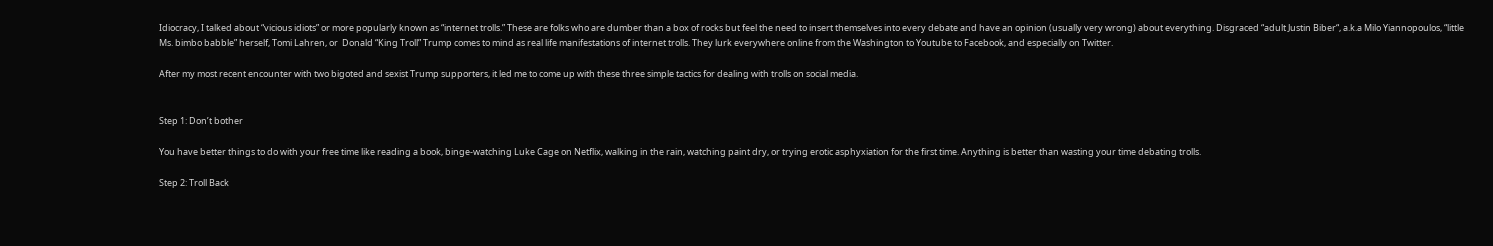Idiocracy, I talked about “vicious idiots” or more popularly known as “internet trolls.” These are folks who are dumber than a box of rocks but feel the need to insert themselves into every debate and have an opinion (usually very wrong) about everything. Disgraced “adult Justin Biber“, a.k.a Milo Yiannopoulos, “little Ms. bimbo babble” herself, Tomi Lahren, or  Donald “King Troll” Trump comes to mind as real life manifestations of internet trolls. They lurk everywhere online from the Washington to Youtube to Facebook, and especially on Twitter.

After my most recent encounter with two bigoted and sexist Trump supporters, it led me to come up with these three simple tactics for dealing with trolls on social media.


Step 1: Don’t bother

You have better things to do with your free time like reading a book, binge-watching Luke Cage on Netflix, walking in the rain, watching paint dry, or trying erotic asphyxiation for the first time. Anything is better than wasting your time debating trolls.

Step 2: Troll Back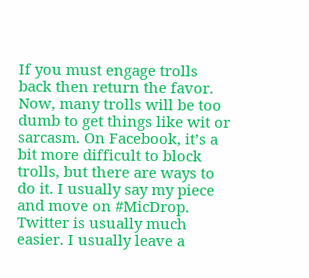If you must engage trolls back then return the favor. Now, many trolls will be too dumb to get things like wit or sarcasm. On Facebook, it’s a bit more difficult to block trolls, but there are ways to do it. I usually say my piece and move on #MicDrop. Twitter is usually much easier. I usually leave a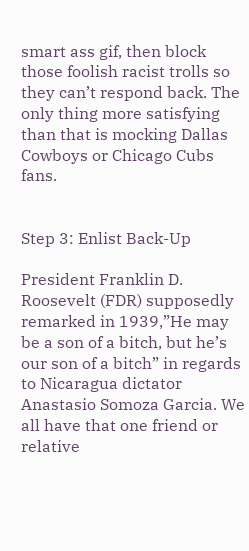smart ass gif, then block those foolish racist trolls so they can’t respond back. The only thing more satisfying than that is mocking Dallas Cowboys or Chicago Cubs fans.


Step 3: Enlist Back-Up

President Franklin D. Roosevelt (FDR) supposedly remarked in 1939,”He may be a son of a bitch, but he’s our son of a bitch” in regards to Nicaragua dictator Anastasio Somoza Garcia. We all have that one friend or relative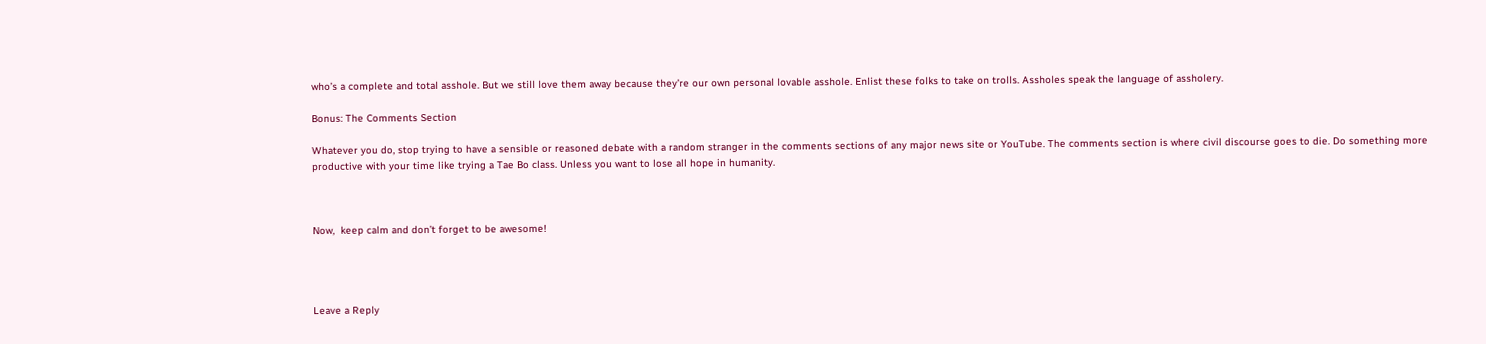who’s a complete and total asshole. But we still love them away because they’re our own personal lovable asshole. Enlist these folks to take on trolls. Assholes speak the language of assholery.

Bonus: The Comments Section

Whatever you do, stop trying to have a sensible or reasoned debate with a random stranger in the comments sections of any major news site or YouTube. The comments section is where civil discourse goes to die. Do something more productive with your time like trying a Tae Bo class. Unless you want to lose all hope in humanity.



Now,  keep calm and don’t forget to be awesome!




Leave a Reply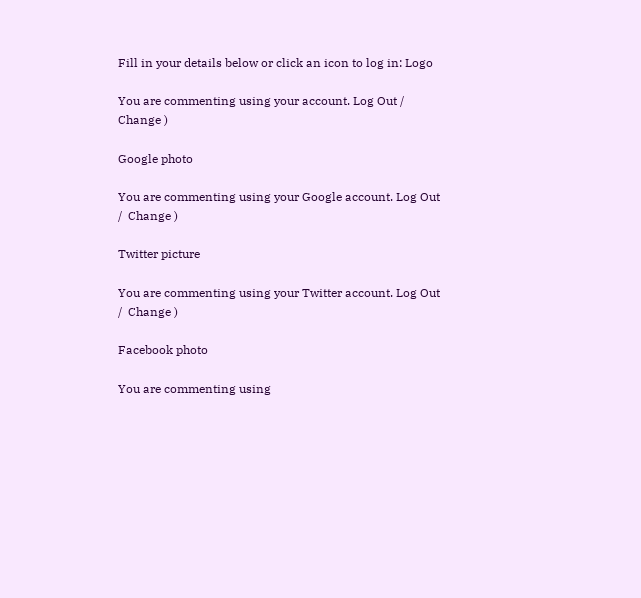Fill in your details below or click an icon to log in: Logo

You are commenting using your account. Log Out /  Change )

Google photo

You are commenting using your Google account. Log Out /  Change )

Twitter picture

You are commenting using your Twitter account. Log Out /  Change )

Facebook photo

You are commenting using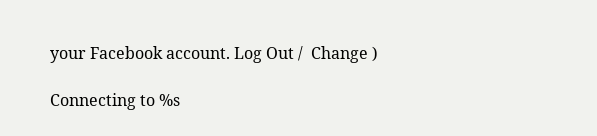your Facebook account. Log Out /  Change )

Connecting to %s